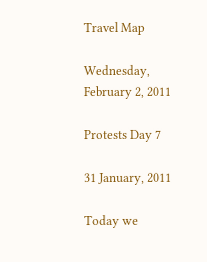Travel Map

Wednesday, February 2, 2011

Protests Day 7

31 January, 2011

Today we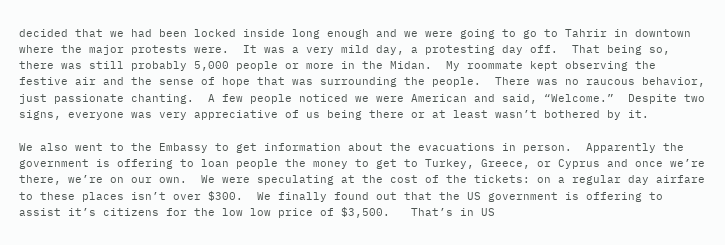decided that we had been locked inside long enough and we were going to go to Tahrir in downtown where the major protests were.  It was a very mild day, a protesting day off.  That being so, there was still probably 5,000 people or more in the Midan.  My roommate kept observing the festive air and the sense of hope that was surrounding the people.  There was no raucous behavior, just passionate chanting.  A few people noticed we were American and said, “Welcome.”  Despite two signs, everyone was very appreciative of us being there or at least wasn’t bothered by it.

We also went to the Embassy to get information about the evacuations in person.  Apparently the government is offering to loan people the money to get to Turkey, Greece, or Cyprus and once we’re there, we’re on our own.  We were speculating at the cost of the tickets: on a regular day airfare to these places isn’t over $300.  We finally found out that the US government is offering to assist it’s citizens for the low low price of $3,500.   That’s in US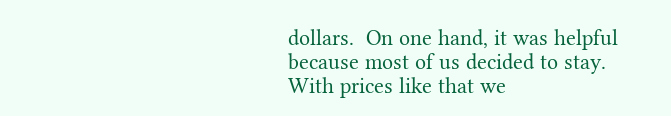dollars.  On one hand, it was helpful because most of us decided to stay.  With prices like that we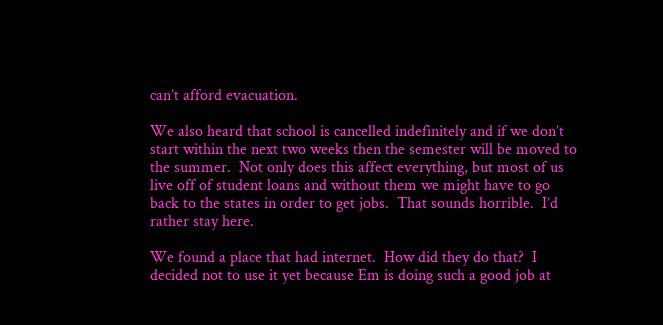can’t afford evacuation.

We also heard that school is cancelled indefinitely and if we don’t start within the next two weeks then the semester will be moved to the summer.  Not only does this affect everything, but most of us live off of student loans and without them we might have to go back to the states in order to get jobs.  That sounds horrible.  I’d rather stay here.

We found a place that had internet.  How did they do that?  I decided not to use it yet because Em is doing such a good job at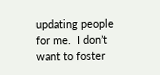updating people for me.  I don’t want to foster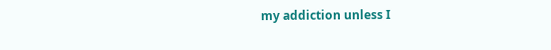my addiction unless I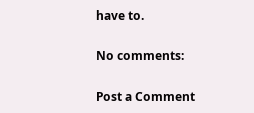have to.

No comments:

Post a Comment